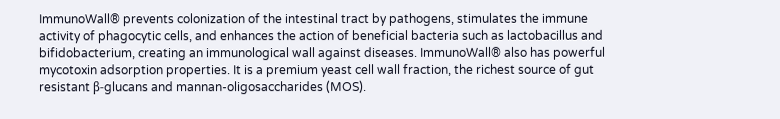ImmunoWall® prevents colonization of the intestinal tract by pathogens, stimulates the immune activity of phagocytic cells, and enhances the action of beneficial bacteria such as lactobacillus and bifidobacterium, creating an immunological wall against diseases. ImmunoWall® also has powerful mycotoxin adsorption properties. It is a premium yeast cell wall fraction, the richest source of gut resistant β-glucans and mannan-oligosaccharides (MOS).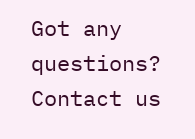Got any questions?
Contact us